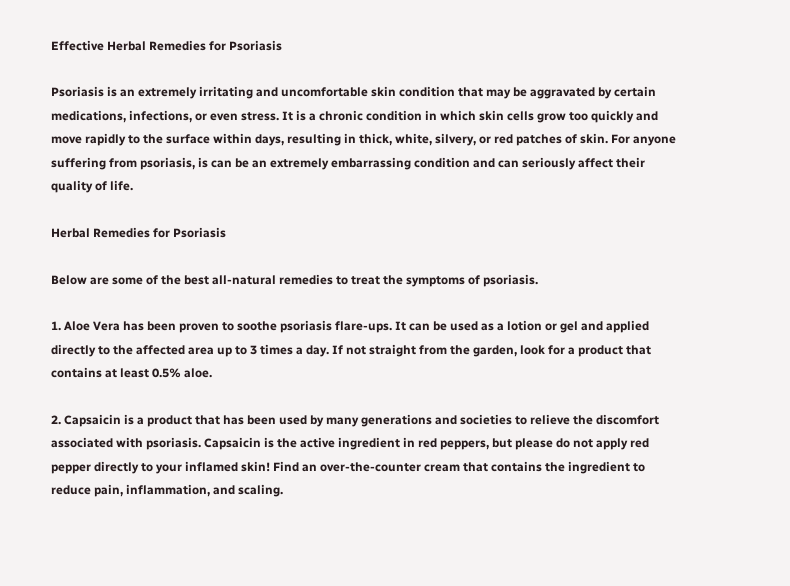Effective Herbal Remedies for Psoriasis

Psoriasis is an extremely irritating and uncomfortable skin condition that may be aggravated by certain medications, infections, or even stress. It is a chronic condition in which skin cells grow too quickly and move rapidly to the surface within days, resulting in thick, white, silvery, or red patches of skin. For anyone suffering from psoriasis, is can be an extremely embarrassing condition and can seriously affect their quality of life.

Herbal Remedies for Psoriasis

Below are some of the best all-natural remedies to treat the symptoms of psoriasis.

1. Aloe Vera has been proven to soothe psoriasis flare-ups. It can be used as a lotion or gel and applied directly to the affected area up to 3 times a day. If not straight from the garden, look for a product that contains at least 0.5% aloe.

2. Capsaicin is a product that has been used by many generations and societies to relieve the discomfort associated with psoriasis. Capsaicin is the active ingredient in red peppers, but please do not apply red pepper directly to your inflamed skin! Find an over-the-counter cream that contains the ingredient to reduce pain, inflammation, and scaling.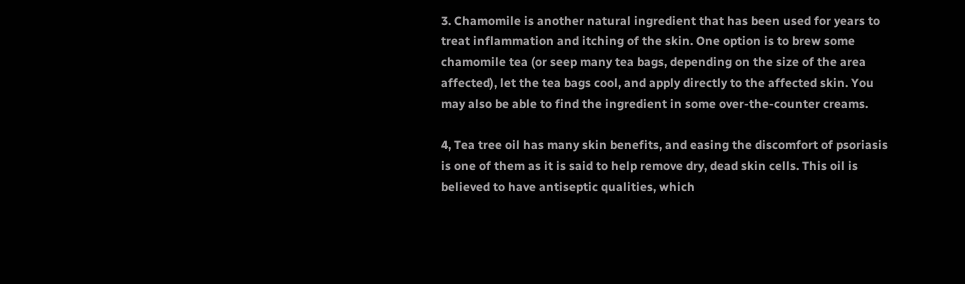3. Chamomile is another natural ingredient that has been used for years to treat inflammation and itching of the skin. One option is to brew some chamomile tea (or seep many tea bags, depending on the size of the area affected), let the tea bags cool, and apply directly to the affected skin. You may also be able to find the ingredient in some over-the-counter creams.

4, Tea tree oil has many skin benefits, and easing the discomfort of psoriasis is one of them as it is said to help remove dry, dead skin cells. This oil is believed to have antiseptic qualities, which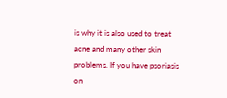is why it is also used to treat acne and many other skin problems. If you have psoriasis on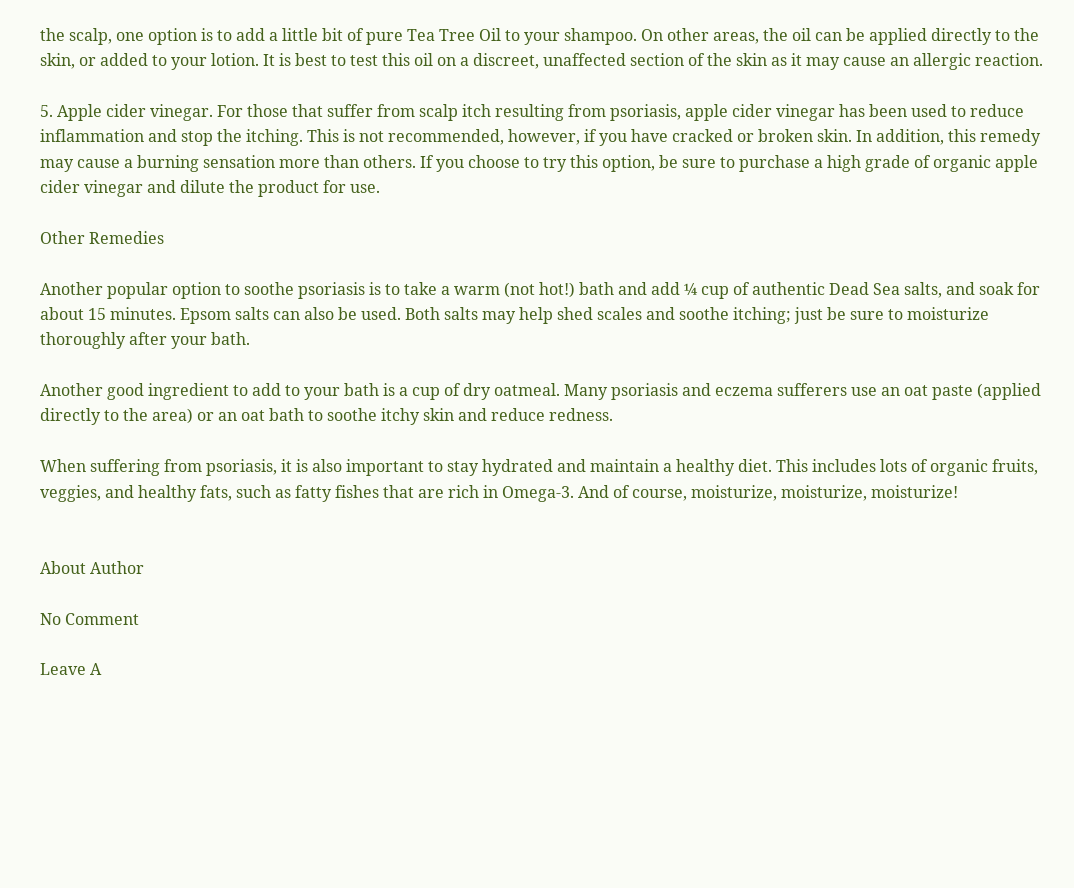the scalp, one option is to add a little bit of pure Tea Tree Oil to your shampoo. On other areas, the oil can be applied directly to the skin, or added to your lotion. It is best to test this oil on a discreet, unaffected section of the skin as it may cause an allergic reaction.

5. Apple cider vinegar. For those that suffer from scalp itch resulting from psoriasis, apple cider vinegar has been used to reduce inflammation and stop the itching. This is not recommended, however, if you have cracked or broken skin. In addition, this remedy may cause a burning sensation more than others. If you choose to try this option, be sure to purchase a high grade of organic apple cider vinegar and dilute the product for use.

Other Remedies

Another popular option to soothe psoriasis is to take a warm (not hot!) bath and add ¼ cup of authentic Dead Sea salts, and soak for about 15 minutes. Epsom salts can also be used. Both salts may help shed scales and soothe itching; just be sure to moisturize thoroughly after your bath.

Another good ingredient to add to your bath is a cup of dry oatmeal. Many psoriasis and eczema sufferers use an oat paste (applied directly to the area) or an oat bath to soothe itchy skin and reduce redness.

When suffering from psoriasis, it is also important to stay hydrated and maintain a healthy diet. This includes lots of organic fruits, veggies, and healthy fats, such as fatty fishes that are rich in Omega-3. And of course, moisturize, moisturize, moisturize!


About Author

No Comment

Leave A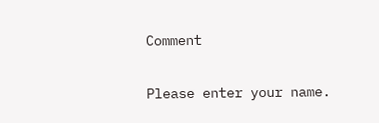Comment

Please enter your name.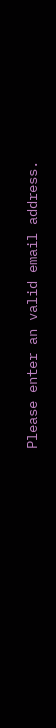Please enter an valid email address.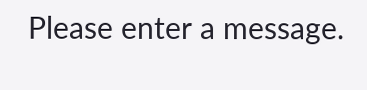Please enter a message.